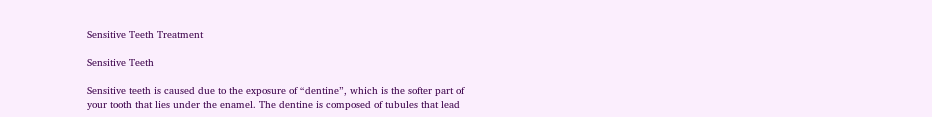Sensitive Teeth Treatment

Sensitive Teeth

Sensitive teeth is caused due to the exposure of “dentine”, which is the softer part of your tooth that lies under the enamel. The dentine is composed of tubules that lead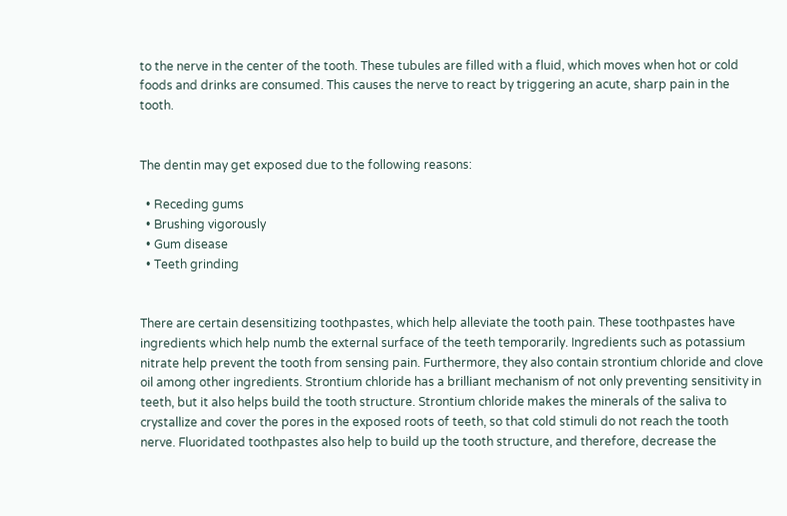to the nerve in the center of the tooth. These tubules are filled with a fluid, which moves when hot or cold foods and drinks are consumed. This causes the nerve to react by triggering an acute, sharp pain in the tooth.


The dentin may get exposed due to the following reasons:

  • Receding gums
  • Brushing vigorously
  • Gum disease
  • Teeth grinding


There are certain desensitizing toothpastes, which help alleviate the tooth pain. These toothpastes have ingredients which help numb the external surface of the teeth temporarily. Ingredients such as potassium nitrate help prevent the tooth from sensing pain. Furthermore, they also contain strontium chloride and clove oil among other ingredients. Strontium chloride has a brilliant mechanism of not only preventing sensitivity in teeth, but it also helps build the tooth structure. Strontium chloride makes the minerals of the saliva to crystallize and cover the pores in the exposed roots of teeth, so that cold stimuli do not reach the tooth nerve. Fluoridated toothpastes also help to build up the tooth structure, and therefore, decrease the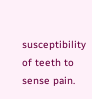susceptibility of teeth to sense pain.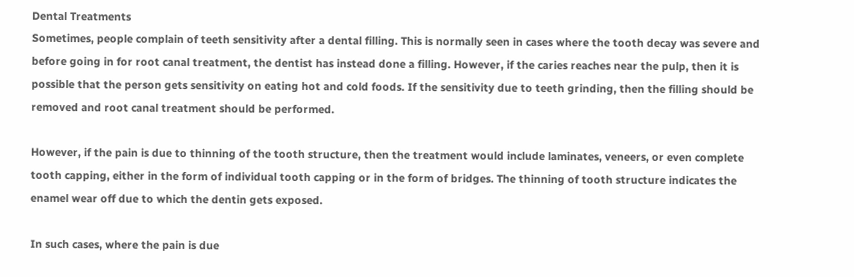Dental Treatments
Sometimes, people complain of teeth sensitivity after a dental filling. This is normally seen in cases where the tooth decay was severe and before going in for root canal treatment, the dentist has instead done a filling. However, if the caries reaches near the pulp, then it is possible that the person gets sensitivity on eating hot and cold foods. If the sensitivity due to teeth grinding, then the filling should be removed and root canal treatment should be performed.

However, if the pain is due to thinning of the tooth structure, then the treatment would include laminates, veneers, or even complete tooth capping, either in the form of individual tooth capping or in the form of bridges. The thinning of tooth structure indicates the enamel wear off due to which the dentin gets exposed.

In such cases, where the pain is due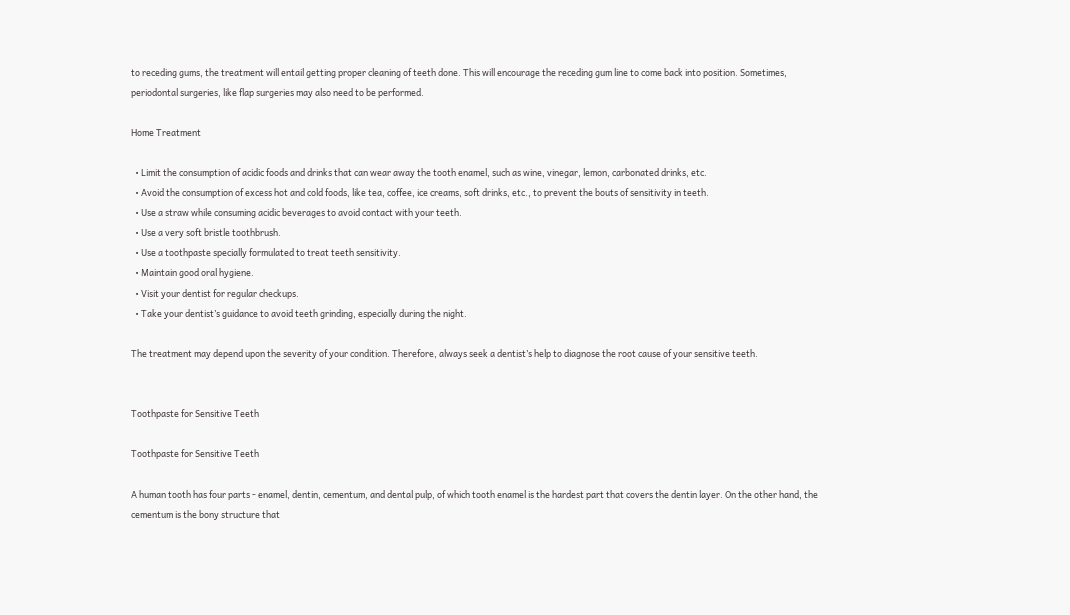to receding gums, the treatment will entail getting proper cleaning of teeth done. This will encourage the receding gum line to come back into position. Sometimes, periodontal surgeries, like flap surgeries may also need to be performed.

Home Treatment

  • Limit the consumption of acidic foods and drinks that can wear away the tooth enamel, such as wine, vinegar, lemon, carbonated drinks, etc.
  • Avoid the consumption of excess hot and cold foods, like tea, coffee, ice creams, soft drinks, etc., to prevent the bouts of sensitivity in teeth.
  • Use a straw while consuming acidic beverages to avoid contact with your teeth.
  • Use a very soft bristle toothbrush.
  • Use a toothpaste specially formulated to treat teeth sensitivity.
  • Maintain good oral hygiene.
  • Visit your dentist for regular checkups.
  • Take your dentist’s guidance to avoid teeth grinding, especially during the night.

The treatment may depend upon the severity of your condition. Therefore, always seek a dentist’s help to diagnose the root cause of your sensitive teeth.


Toothpaste for Sensitive Teeth

Toothpaste for Sensitive Teeth

A human tooth has four parts - enamel, dentin, cementum, and dental pulp, of which tooth enamel is the hardest part that covers the dentin layer. On the other hand, the cementum is the bony structure that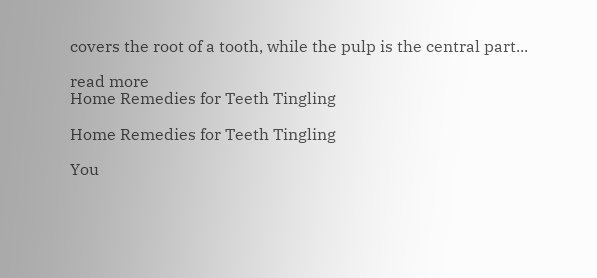covers the root of a tooth, while the pulp is the central part...

read more
Home Remedies for Teeth Tingling

Home Remedies for Teeth Tingling

You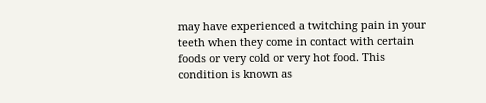may have experienced a twitching pain in your teeth when they come in contact with certain foods or very cold or very hot food. This condition is known as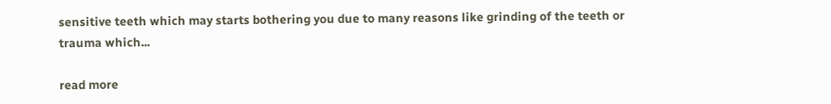sensitive teeth which may starts bothering you due to many reasons like grinding of the teeth or trauma which...

read more